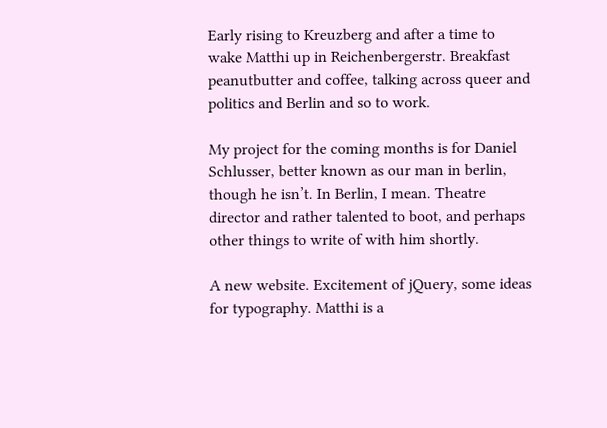Early rising to Kreuzberg and after a time to wake Matthi up in Reichenbergerstr. Breakfast peanutbutter and coffee, talking across queer and politics and Berlin and so to work.

My project for the coming months is for Daniel Schlusser, better known as our man in berlin, though he isn’t. In Berlin, I mean. Theatre director and rather talented to boot, and perhaps other things to write of with him shortly.

A new website. Excitement of jQuery, some ideas for typography. Matthi is a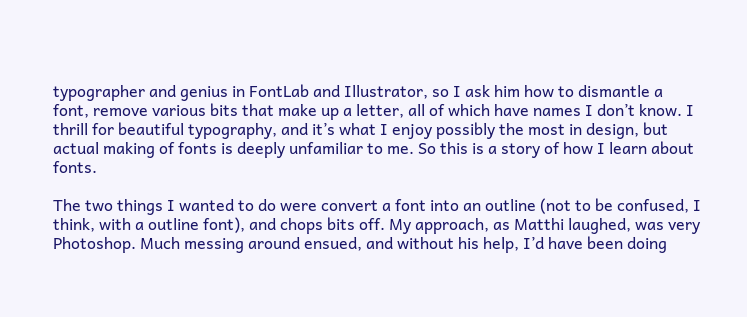typographer and genius in FontLab and Illustrator, so I ask him how to dismantle a font, remove various bits that make up a letter, all of which have names I don’t know. I thrill for beautiful typography, and it’s what I enjoy possibly the most in design, but actual making of fonts is deeply unfamiliar to me. So this is a story of how I learn about fonts.

The two things I wanted to do were convert a font into an outline (not to be confused, I think, with a outline font), and chops bits off. My approach, as Matthi laughed, was very Photoshop. Much messing around ensued, and without his help, I’d have been doing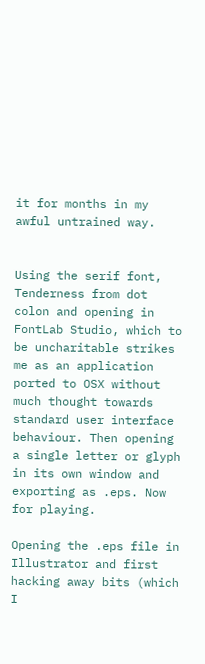it for months in my awful untrained way.


Using the serif font, Tenderness from dot colon and opening in FontLab Studio, which to be uncharitable strikes me as an application ported to OSX without much thought towards standard user interface behaviour. Then opening a single letter or glyph in its own window and exporting as .eps. Now for playing.

Opening the .eps file in Illustrator and first hacking away bits (which I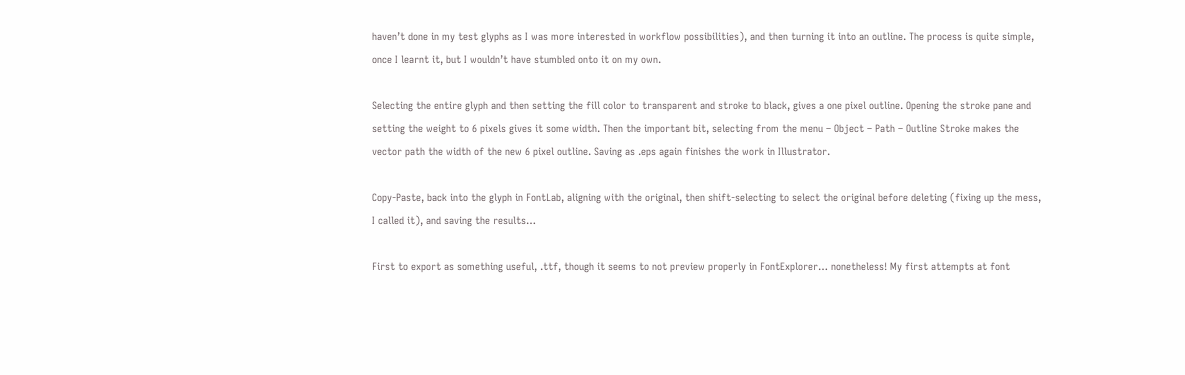haven’t done in my test glyphs as I was more interested in workflow possibilities), and then turning it into an outline. The process is quite simple, once I learnt it, but I wouldn’t have stumbled onto it on my own.

Selecting the entire glyph and then setting the fill color to transparent and stroke to black, gives a one pixel outline. Opening the stroke pane and setting the weight to 6 pixels gives it some width. Then the important bit, selecting from the menu – Object – Path – Outline Stroke makes the vector path the width of the new 6 pixel outline. Saving as .eps again finishes the work in Illustrator.

Copy-Paste, back into the glyph in FontLab, aligning with the original, then shift-selecting to select the original before deleting (fixing up the mess, I called it), and saving the results…

First to export as something useful, .ttf, though it seems to not preview properly in FontExplorer… nonetheless! My first attempts at font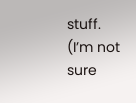stuff. (I’m not sure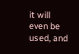it will even be used, and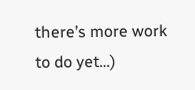there’s more work to do yet…)